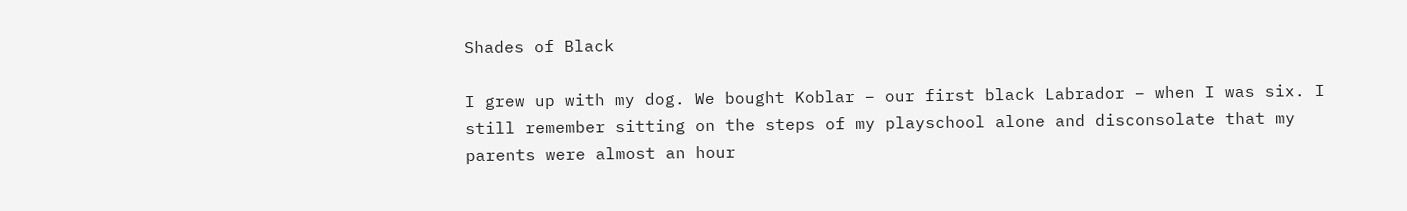Shades of Black

I grew up with my dog. We bought Koblar – our first black Labrador – when I was six. I still remember sitting on the steps of my playschool alone and disconsolate that my parents were almost an hour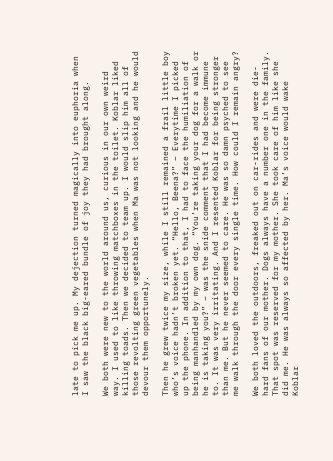late to pick me up. My dejection turned magically into euphoria when I saw the black big-eared bundle of joy they had brought along.

We both were new to the world around us, curious in our own weird way. I used to like throwing matchboxes in the toilet. Koblar liked killing toads. Then we decided to team up. I would slip him all of those revolting green vegetables when Ma was not looking and he would devour them opportunely.

Then he grew twice my size, while I still remained a frail little boy who’s voice hadn’t broken yet. “Hello, Beena?” – Everytime I picked up the phone. In addition to that, I had to face the humiliation of being manhandled by my own dog. “You’re taking your dog for a walk or he is taking you?” – was the snide comment that I had become immune to. It was very irritating. And I resented Koblar for being stronger than me. But he never seemed to care. He was so damn psyched to see me walk through the door every single time. How could I remain angry?

We both loved the outdoors, freaked out on car-rides and were die-hard fans of our mother. Dogs always have a number one in the family. That spot was reserved for my mother. She took care of him like she did me. He was always so affected by her. Ma’s voice would wake Koblar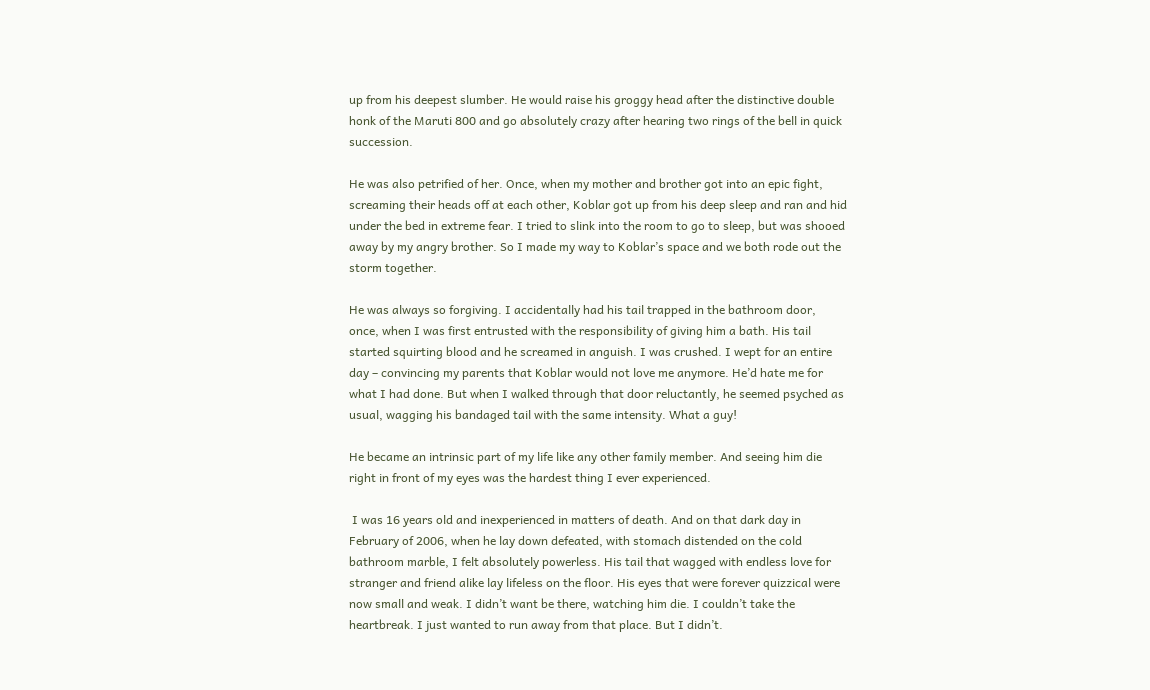up from his deepest slumber. He would raise his groggy head after the distinctive double honk of the Maruti 800 and go absolutely crazy after hearing two rings of the bell in quick succession.

He was also petrified of her. Once, when my mother and brother got into an epic fight, screaming their heads off at each other, Koblar got up from his deep sleep and ran and hid under the bed in extreme fear. I tried to slink into the room to go to sleep, but was shooed away by my angry brother. So I made my way to Koblar’s space and we both rode out the storm together.

He was always so forgiving. I accidentally had his tail trapped in the bathroom door, once, when I was first entrusted with the responsibility of giving him a bath. His tail started squirting blood and he screamed in anguish. I was crushed. I wept for an entire day – convincing my parents that Koblar would not love me anymore. He’d hate me for what I had done. But when I walked through that door reluctantly, he seemed psyched as usual, wagging his bandaged tail with the same intensity. What a guy!

He became an intrinsic part of my life like any other family member. And seeing him die right in front of my eyes was the hardest thing I ever experienced.

 I was 16 years old and inexperienced in matters of death. And on that dark day in February of 2006, when he lay down defeated, with stomach distended on the cold bathroom marble, I felt absolutely powerless. His tail that wagged with endless love for stranger and friend alike lay lifeless on the floor. His eyes that were forever quizzical were now small and weak. I didn’t want be there, watching him die. I couldn’t take the heartbreak. I just wanted to run away from that place. But I didn’t.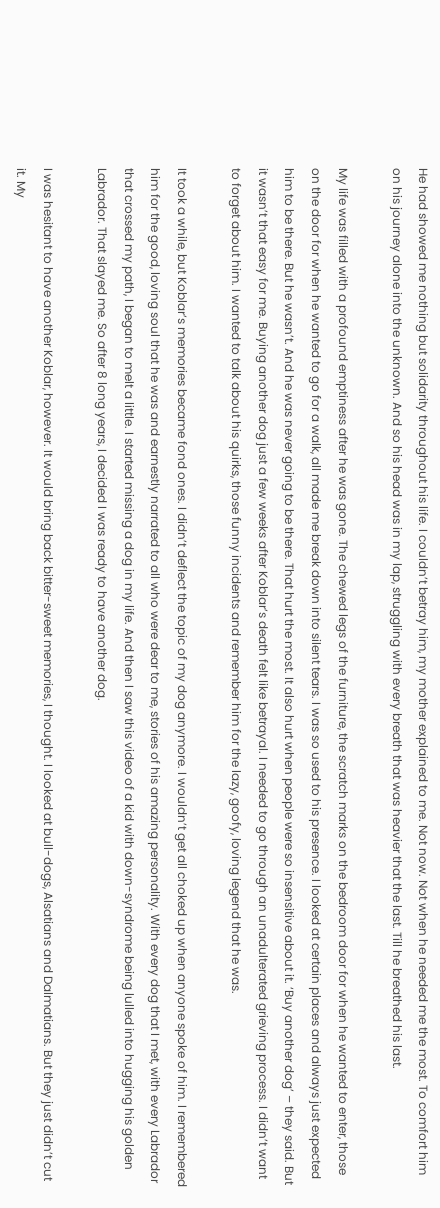He had showed me nothing but solidarity throughout his life. I couldn’t betray him, my mother explained to me. Not now. Not when he needed me the most. To comfort him on his journey alone into the unknown. And so his head was in my lap, struggling with every breath that was heavier that the last. Till he breathed his last.

My life was filled with a profound emptiness after he was gone. The chewed legs of the furniture, the scratch marks on the bedroom door for when he wanted to enter, those on the door for when he wanted to go for a walk, all made me break down into silent tears. I was so used to his presence. I looked at certain places and always just expected him to be there. But he wasn’t. And he was never going to be there. That hurt the most. It also hurt when people were so insensitive about it. ‘Buy another dog’ – they said. But it wasn’t that easy for me. Buying another dog just a few weeks after Koblar’s death felt like betrayal. I needed to go through an unadulterated grieving process. I didn’t want to forget about him. I wanted to talk about his quirks, those funny incidents and remember him for the lazy, goofy, loving legend that he was.

It took a while, but Koblar’s memories became fond ones. I didn’t deflect the topic of my dog anymore. I wouldn’t get all choked up when anyone spoke of him. I remembered him for the good, loving soul that he was and earnestly narrated to all who were dear to me, stories of his amazing personality. With every dog that I met, with every Labrador that crossed my path, I began to melt a little. I started missing a dog in my life. And then I saw this video of a kid with down-syndrome being lulled into hugging his golden Labrador. That slayed me. So after 8 long years, I decided I was ready to have another dog.

I was hesitant to have another Koblar, however. It would bring back bitter-sweet memories, I thought. I looked at bull-dogs, Alsatians and Dalmatians. But they just didn’t cut it. My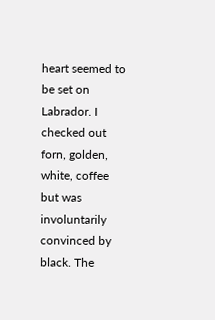heart seemed to be set on Labrador. I checked out forn, golden, white, coffee but was involuntarily convinced by black. The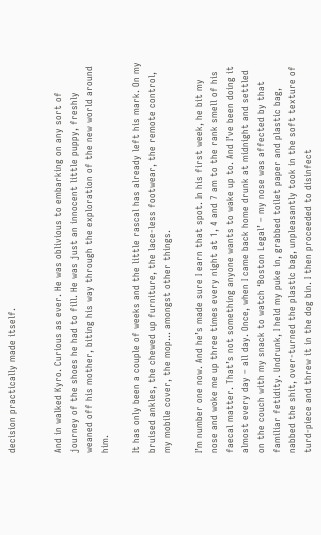decision practically made itself.


And in walked Kyro. Curious as ever. He was oblivious to embarking on any sort of journey of the shoes he had to fill. He was just an innocent little puppy, freshly weaned off his mother, biting his way through the exploration of the new world around him.

It has only been a couple of weeks and the little rascal has already left his mark. On my bruised ankles, the chewed up furniture, the lace-less footwear, the remote control, my mobile cover, the mop… amongst other things.

I’m number one now. And he’s made sure I earn that spot. In his first week, he bit my nose and woke me up three times every night at 1, 4 and 7 am to the rank smell of his faecal matter. That’s not something anyone wants to wake up to. And I’ve been doing it almost every day – all day. Once, when I came back home drunk at midnight and settled on the couch with my snack to watch ‘Boston Legal’ – my nose was affected by that familiar fetidity. Undrunk, I held my puke in, grabbed toilet paper and plastic bag, nabbed the shit, over-turned the plastic bag, unpleasantly took in the soft texture of turd-piece and threw it in the dog bin. I then proceeded to disinfect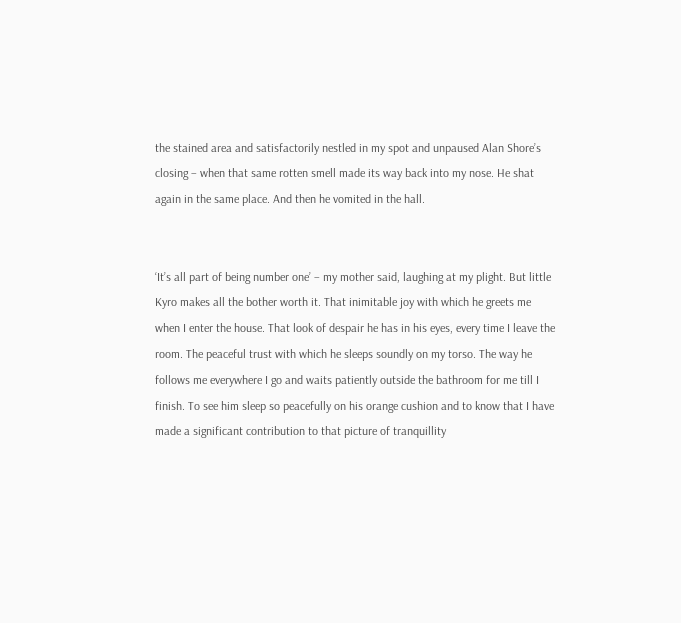the stained area and satisfactorily nestled in my spot and unpaused Alan Shore’s closing – when that same rotten smell made its way back into my nose. He shat again in the same place. And then he vomited in the hall.


‘It’s all part of being number one’ – my mother said, laughing at my plight. But little Kyro makes all the bother worth it. That inimitable joy with which he greets me when I enter the house. That look of despair he has in his eyes, every time I leave the room. The peaceful trust with which he sleeps soundly on my torso. The way he follows me everywhere I go and waits patiently outside the bathroom for me till I finish. To see him sleep so peacefully on his orange cushion and to know that I have made a significant contribution to that picture of tranquillity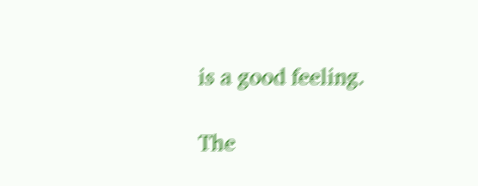is a good feeling.

The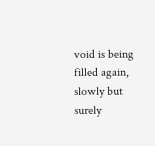void is being filled again, slowly but surely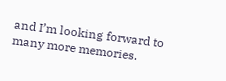and I’m looking forward to many more memories.